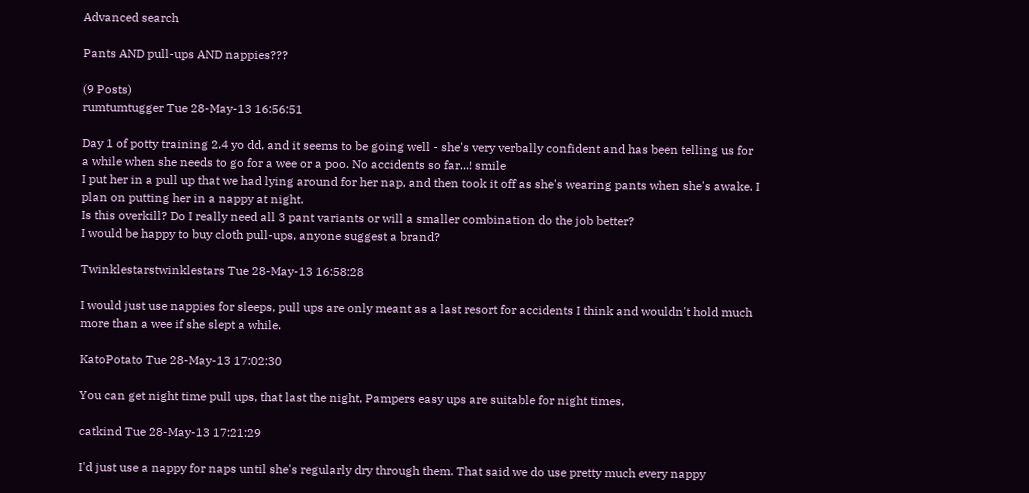Advanced search

Pants AND pull-ups AND nappies???

(9 Posts)
rumtumtugger Tue 28-May-13 16:56:51

Day 1 of potty training 2.4 yo dd, and it seems to be going well - she's very verbally confident and has been telling us for a while when she needs to go for a wee or a poo. No accidents so far...! smile
I put her in a pull up that we had lying around for her nap, and then took it off as she's wearing pants when she's awake. I plan on putting her in a nappy at night.
Is this overkill? Do I really need all 3 pant variants or will a smaller combination do the job better?
I would be happy to buy cloth pull-ups, anyone suggest a brand?

Twinklestarstwinklestars Tue 28-May-13 16:58:28

I would just use nappies for sleeps, pull ups are only meant as a last resort for accidents I think and wouldn't hold much more than a wee if she slept a while.

KatoPotato Tue 28-May-13 17:02:30

You can get night time pull ups, that last the night, Pampers easy ups are suitable for night times,

catkind Tue 28-May-13 17:21:29

I'd just use a nappy for naps until she's regularly dry through them. That said we do use pretty much every nappy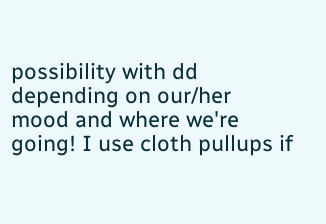possibility with dd depending on our/her mood and where we're going! I use cloth pullups if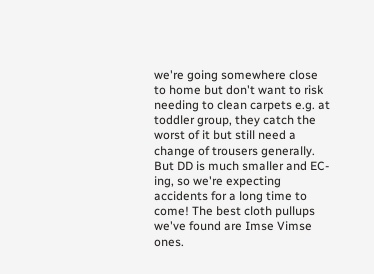we're going somewhere close to home but don't want to risk needing to clean carpets e.g. at toddler group, they catch the worst of it but still need a change of trousers generally. But DD is much smaller and EC-ing, so we're expecting accidents for a long time to come! The best cloth pullups we've found are Imse Vimse ones.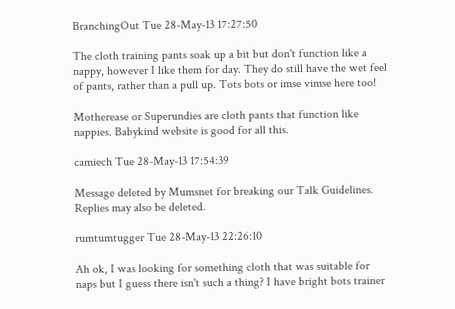BranchingOut Tue 28-May-13 17:27:50

The cloth training pants soak up a bit but don't function like a nappy, however I like them for day. They do still have the wet feel of pants, rather than a pull up. Tots bots or imse vimse here too!

Motherease or Superundies are cloth pants that function like nappies. Babykind website is good for all this.

camiech Tue 28-May-13 17:54:39

Message deleted by Mumsnet for breaking our Talk Guidelines. Replies may also be deleted.

rumtumtugger Tue 28-May-13 22:26:10

Ah ok, I was looking for something cloth that was suitable for naps but I guess there isn't such a thing? I have bright bots trainer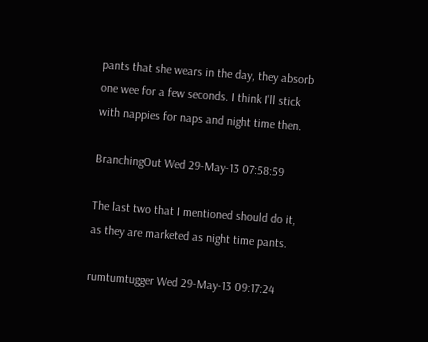pants that she wears in the day, they absorb one wee for a few seconds. I think I'll stick with nappies for naps and night time then.

BranchingOut Wed 29-May-13 07:58:59

The last two that I mentioned should do it, as they are marketed as night time pants.

rumtumtugger Wed 29-May-13 09:17:24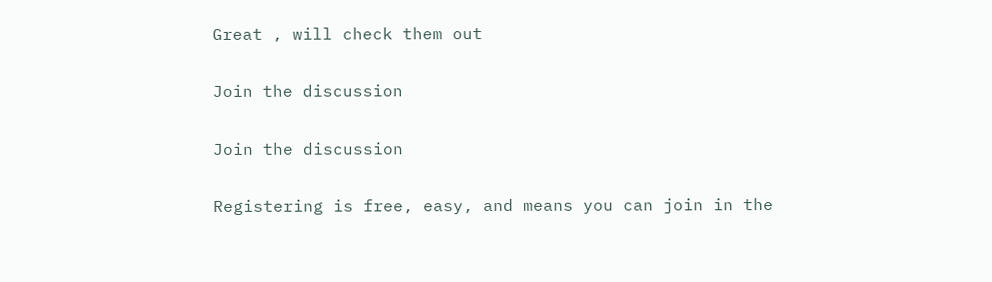Great , will check them out

Join the discussion

Join the discussion

Registering is free, easy, and means you can join in the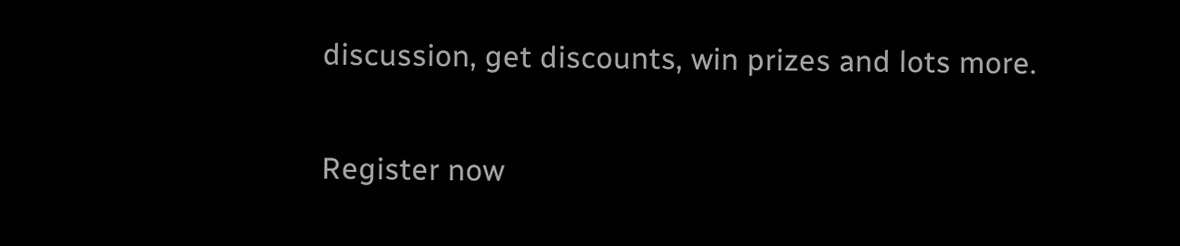discussion, get discounts, win prizes and lots more.

Register now